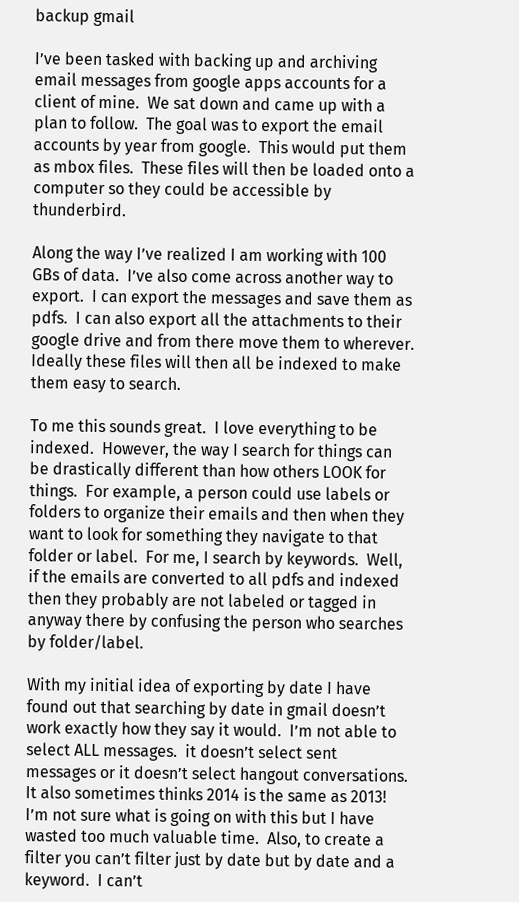backup gmail

I’ve been tasked with backing up and archiving email messages from google apps accounts for a client of mine.  We sat down and came up with a plan to follow.  The goal was to export the email accounts by year from google.  This would put them as mbox files.  These files will then be loaded onto a computer so they could be accessible by thunderbird.

Along the way I’ve realized I am working with 100 GBs of data.  I’ve also come across another way to export.  I can export the messages and save them as pdfs.  I can also export all the attachments to their google drive and from there move them to wherever.  Ideally these files will then all be indexed to make them easy to search.

To me this sounds great.  I love everything to be indexed.  However, the way I search for things can be drastically different than how others LOOK for things.  For example, a person could use labels or folders to organize their emails and then when they want to look for something they navigate to that folder or label.  For me, I search by keywords.  Well, if the emails are converted to all pdfs and indexed then they probably are not labeled or tagged in anyway there by confusing the person who searches by folder/label.

With my initial idea of exporting by date I have found out that searching by date in gmail doesn’t work exactly how they say it would.  I’m not able to select ALL messages.  it doesn’t select sent messages or it doesn’t select hangout conversations.  It also sometimes thinks 2014 is the same as 2013!  I’m not sure what is going on with this but I have wasted too much valuable time.  Also, to create a filter you can’t filter just by date but by date and a keyword.  I can’t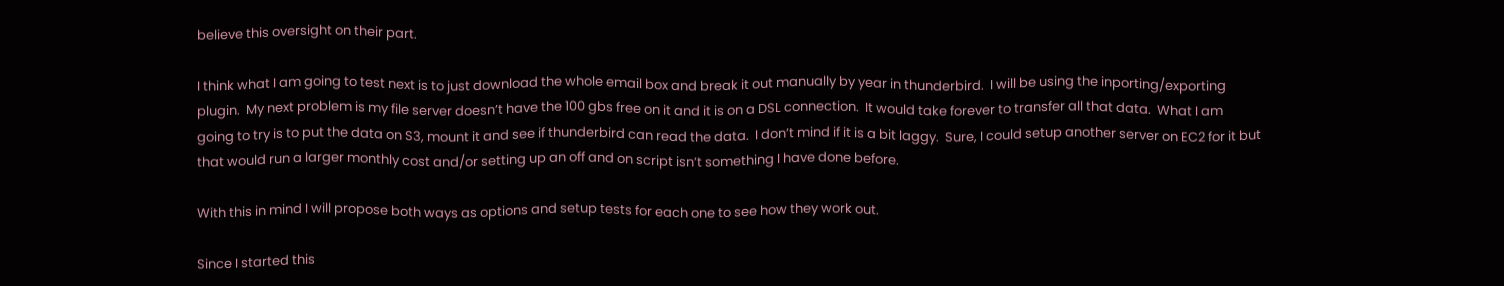believe this oversight on their part.

I think what I am going to test next is to just download the whole email box and break it out manually by year in thunderbird.  I will be using the inporting/exporting plugin.  My next problem is my file server doesn’t have the 100 gbs free on it and it is on a DSL connection.  It would take forever to transfer all that data.  What I am going to try is to put the data on S3, mount it and see if thunderbird can read the data.  I don’t mind if it is a bit laggy.  Sure, I could setup another server on EC2 for it but that would run a larger monthly cost and/or setting up an off and on script isn’t something I have done before.

With this in mind I will propose both ways as options and setup tests for each one to see how they work out.

Since I started this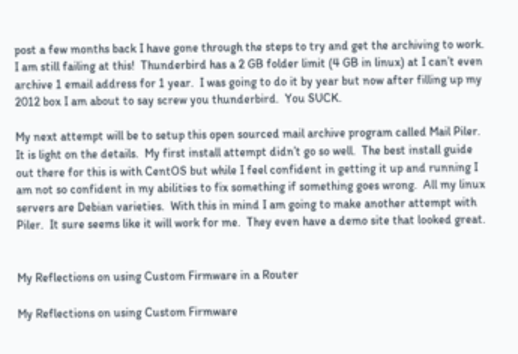post a few months back I have gone through the steps to try and get the archiving to work.  I am still failing at this!  Thunderbird has a 2 GB folder limit (4 GB in linux) at I can’t even archive 1 email address for 1 year.  I was going to do it by year but now after filling up my 2012 box I am about to say screw you thunderbird.  You SUCK.

My next attempt will be to setup this open sourced mail archive program called Mail Piler.  It is light on the details.  My first install attempt didn’t go so well.  The best install guide out there for this is with CentOS but while I feel confident in getting it up and running I am not so confident in my abilities to fix something if something goes wrong.  All my linux servers are Debian varieties.  With this in mind I am going to make another attempt with Piler.  It sure seems like it will work for me.  They even have a demo site that looked great.


My Reflections on using Custom Firmware in a Router

My Reflections on using Custom Firmware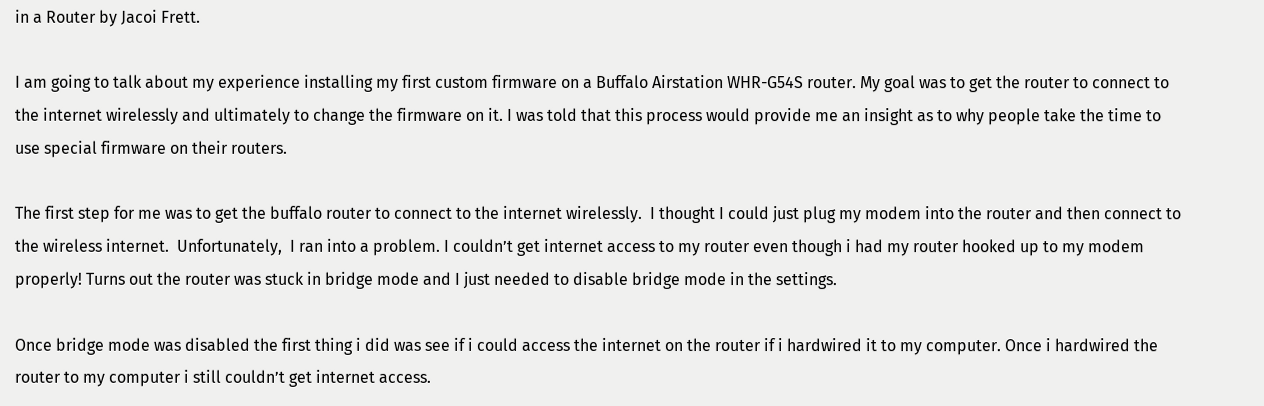in a Router by Jacoi Frett.

I am going to talk about my experience installing my first custom firmware on a Buffalo Airstation WHR-G54S router. My goal was to get the router to connect to the internet wirelessly and ultimately to change the firmware on it. I was told that this process would provide me an insight as to why people take the time to use special firmware on their routers.

The first step for me was to get the buffalo router to connect to the internet wirelessly.  I thought I could just plug my modem into the router and then connect to the wireless internet.  Unfortunately,  I ran into a problem. I couldn’t get internet access to my router even though i had my router hooked up to my modem properly! Turns out the router was stuck in bridge mode and I just needed to disable bridge mode in the settings.

Once bridge mode was disabled the first thing i did was see if i could access the internet on the router if i hardwired it to my computer. Once i hardwired the router to my computer i still couldn’t get internet access.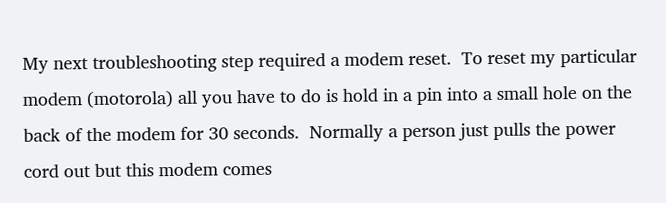My next troubleshooting step required a modem reset.  To reset my particular modem (motorola) all you have to do is hold in a pin into a small hole on the back of the modem for 30 seconds.  Normally a person just pulls the power cord out but this modem comes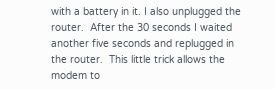with a battery in it. I also unplugged the router.  After the 30 seconds I waited another five seconds and replugged in the router.  This little trick allows the modem to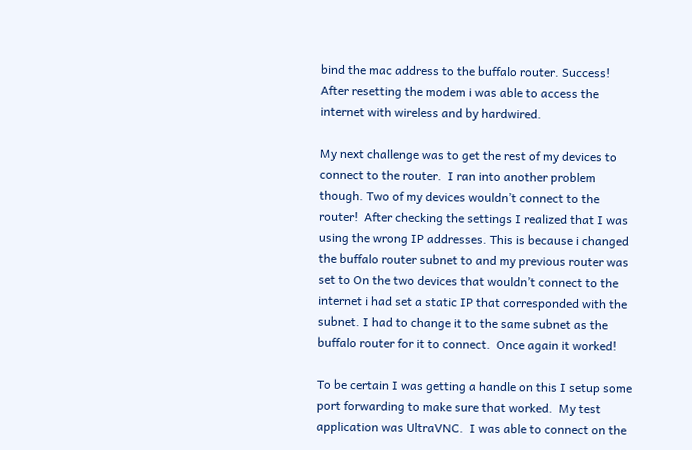bind the mac address to the buffalo router. Success!  After resetting the modem i was able to access the internet with wireless and by hardwired.

My next challenge was to get the rest of my devices to connect to the router.  I ran into another problem though. Two of my devices wouldn’t connect to the router!  After checking the settings I realized that I was using the wrong IP addresses. This is because i changed the buffalo router subnet to and my previous router was set to On the two devices that wouldn’t connect to the internet i had set a static IP that corresponded with the subnet. I had to change it to the same subnet as the buffalo router for it to connect.  Once again it worked!

To be certain I was getting a handle on this I setup some port forwarding to make sure that worked.  My test application was UltraVNC.  I was able to connect on the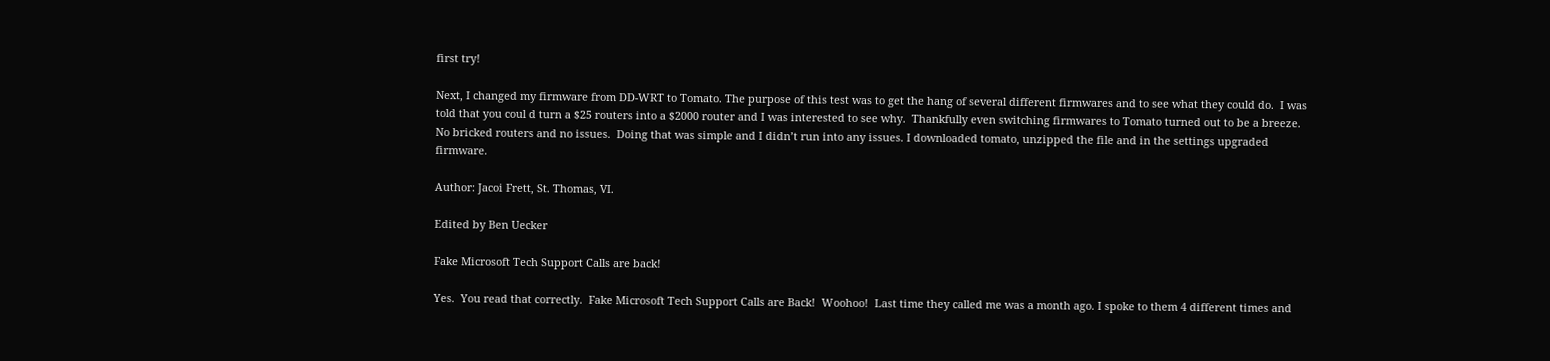first try!

Next, I changed my firmware from DD-WRT to Tomato. The purpose of this test was to get the hang of several different firmwares and to see what they could do.  I was told that you coul d turn a $25 routers into a $2000 router and I was interested to see why.  Thankfully even switching firmwares to Tomato turned out to be a breeze.  No bricked routers and no issues.  Doing that was simple and I didn’t run into any issues. I downloaded tomato, unzipped the file and in the settings upgraded firmware.

Author: Jacoi Frett, St. Thomas, VI.

Edited by Ben Uecker

Fake Microsoft Tech Support Calls are back!

Yes.  You read that correctly.  Fake Microsoft Tech Support Calls are Back!  Woohoo!  Last time they called me was a month ago. I spoke to them 4 different times and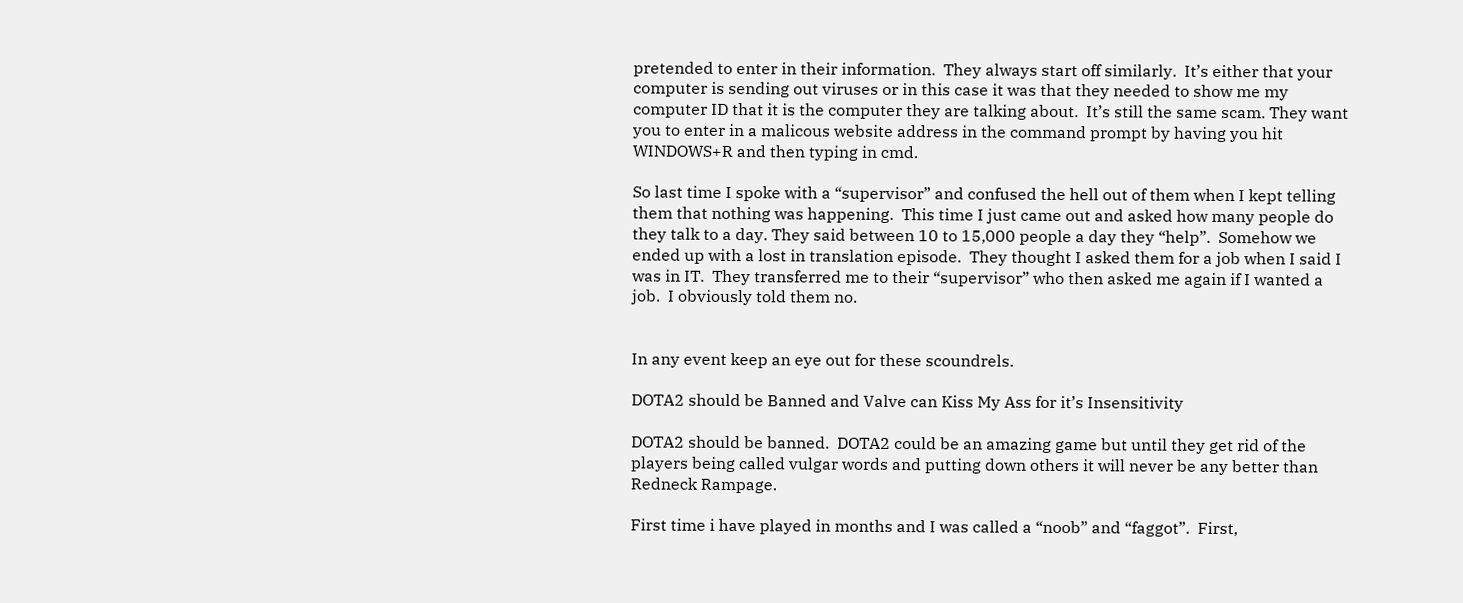pretended to enter in their information.  They always start off similarly.  It’s either that your computer is sending out viruses or in this case it was that they needed to show me my computer ID that it is the computer they are talking about.  It’s still the same scam. They want you to enter in a malicous website address in the command prompt by having you hit WINDOWS+R and then typing in cmd.

So last time I spoke with a “supervisor” and confused the hell out of them when I kept telling them that nothing was happening.  This time I just came out and asked how many people do they talk to a day. They said between 10 to 15,000 people a day they “help”.  Somehow we ended up with a lost in translation episode.  They thought I asked them for a job when I said I was in IT.  They transferred me to their “supervisor” who then asked me again if I wanted a job.  I obviously told them no.


In any event keep an eye out for these scoundrels.

DOTA2 should be Banned and Valve can Kiss My Ass for it’s Insensitivity

DOTA2 should be banned.  DOTA2 could be an amazing game but until they get rid of the players being called vulgar words and putting down others it will never be any better than Redneck Rampage.

First time i have played in months and I was called a “noob” and “faggot”.  First,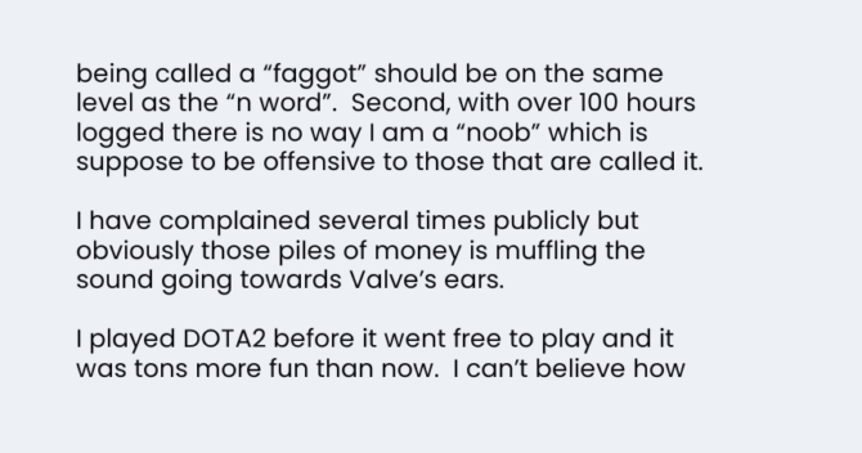being called a “faggot” should be on the same level as the “n word”.  Second, with over 100 hours logged there is no way I am a “noob” which is suppose to be offensive to those that are called it.

I have complained several times publicly but obviously those piles of money is muffling the sound going towards Valve’s ears.

I played DOTA2 before it went free to play and it was tons more fun than now.  I can’t believe how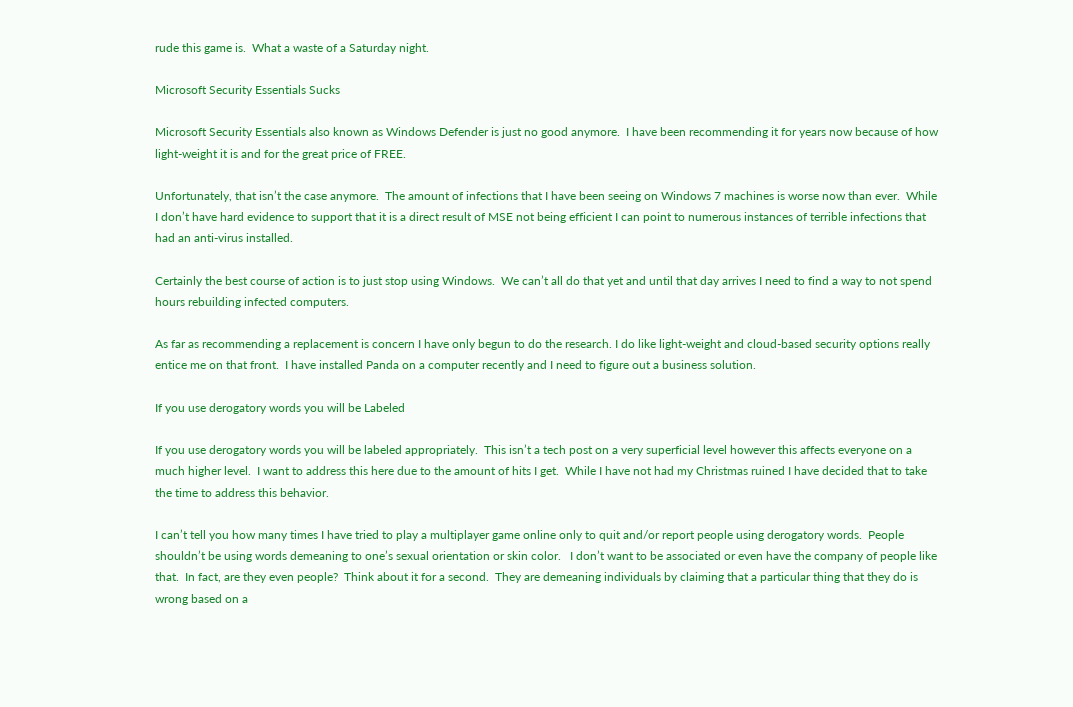rude this game is.  What a waste of a Saturday night.

Microsoft Security Essentials Sucks

Microsoft Security Essentials also known as Windows Defender is just no good anymore.  I have been recommending it for years now because of how light-weight it is and for the great price of FREE.

Unfortunately, that isn’t the case anymore.  The amount of infections that I have been seeing on Windows 7 machines is worse now than ever.  While I don’t have hard evidence to support that it is a direct result of MSE not being efficient I can point to numerous instances of terrible infections that had an anti-virus installed.

Certainly the best course of action is to just stop using Windows.  We can’t all do that yet and until that day arrives I need to find a way to not spend hours rebuilding infected computers.

As far as recommending a replacement is concern I have only begun to do the research. I do like light-weight and cloud-based security options really entice me on that front.  I have installed Panda on a computer recently and I need to figure out a business solution.

If you use derogatory words you will be Labeled

If you use derogatory words you will be labeled appropriately.  This isn’t a tech post on a very superficial level however this affects everyone on a much higher level.  I want to address this here due to the amount of hits I get.  While I have not had my Christmas ruined I have decided that to take the time to address this behavior.

I can’t tell you how many times I have tried to play a multiplayer game online only to quit and/or report people using derogatory words.  People shouldn’t be using words demeaning to one’s sexual orientation or skin color.   I don’t want to be associated or even have the company of people like that.  In fact, are they even people?  Think about it for a second.  They are demeaning individuals by claiming that a particular thing that they do is wrong based on a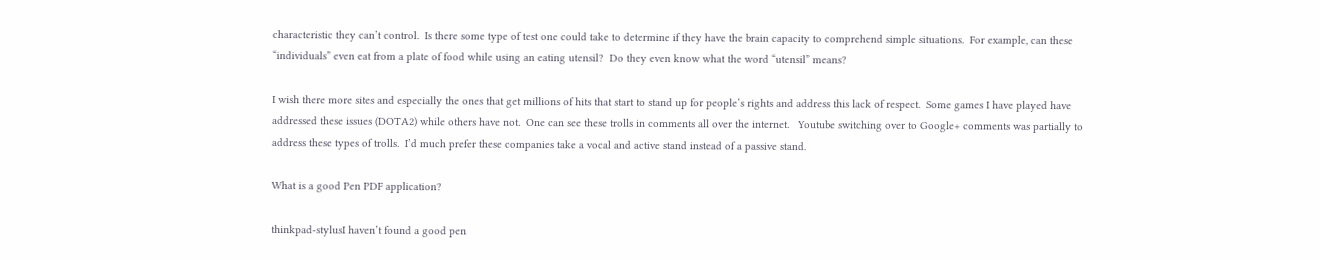characteristic they can’t control.  Is there some type of test one could take to determine if they have the brain capacity to comprehend simple situations.  For example, can these “individuals” even eat from a plate of food while using an eating utensil?  Do they even know what the word “utensil” means?

I wish there more sites and especially the ones that get millions of hits that start to stand up for people’s rights and address this lack of respect.  Some games I have played have addressed these issues (DOTA2) while others have not.  One can see these trolls in comments all over the internet.   Youtube switching over to Google+ comments was partially to address these types of trolls.  I’d much prefer these companies take a vocal and active stand instead of a passive stand.

What is a good Pen PDF application?

thinkpad-stylusI haven’t found a good pen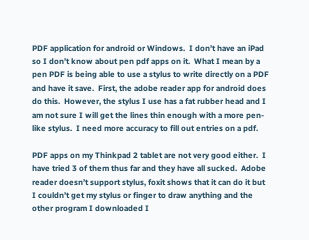PDF application for android or Windows.  I don’t have an iPad so I don’t know about pen pdf apps on it.  What I mean by a pen PDF is being able to use a stylus to write directly on a PDF and have it save.  First, the adobe reader app for android does do this.  However, the stylus I use has a fat rubber head and I am not sure I will get the lines thin enough with a more pen-like stylus.  I need more accuracy to fill out entries on a pdf.

PDF apps on my Thinkpad 2 tablet are not very good either.  I have tried 3 of them thus far and they have all sucked.  Adobe reader doesn’t support stylus, foxit shows that it can do it but I couldn’t get my stylus or finger to draw anything and the other program I downloaded I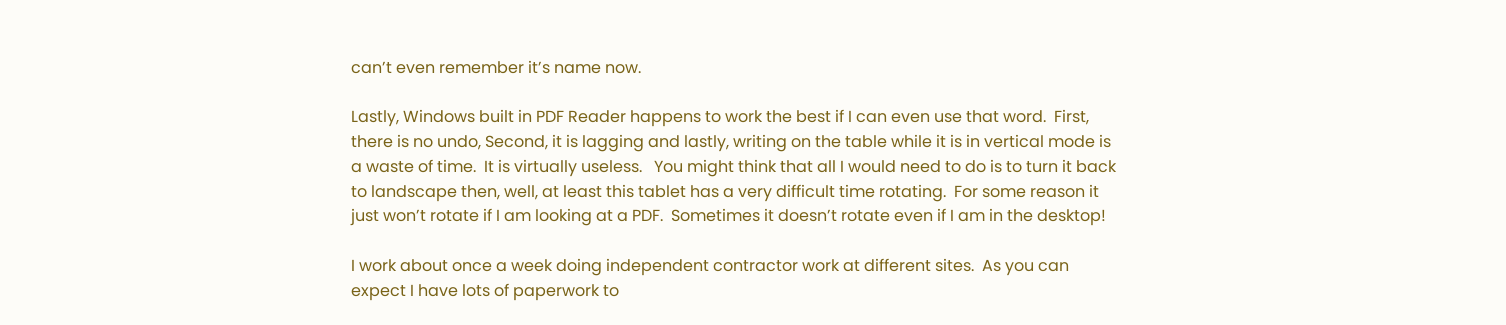can’t even remember it’s name now.

Lastly, Windows built in PDF Reader happens to work the best if I can even use that word.  First, there is no undo, Second, it is lagging and lastly, writing on the table while it is in vertical mode is a waste of time.  It is virtually useless.   You might think that all I would need to do is to turn it back to landscape then, well, at least this tablet has a very difficult time rotating.  For some reason it just won’t rotate if I am looking at a PDF.  Sometimes it doesn’t rotate even if I am in the desktop!

I work about once a week doing independent contractor work at different sites.  As you can expect I have lots of paperwork to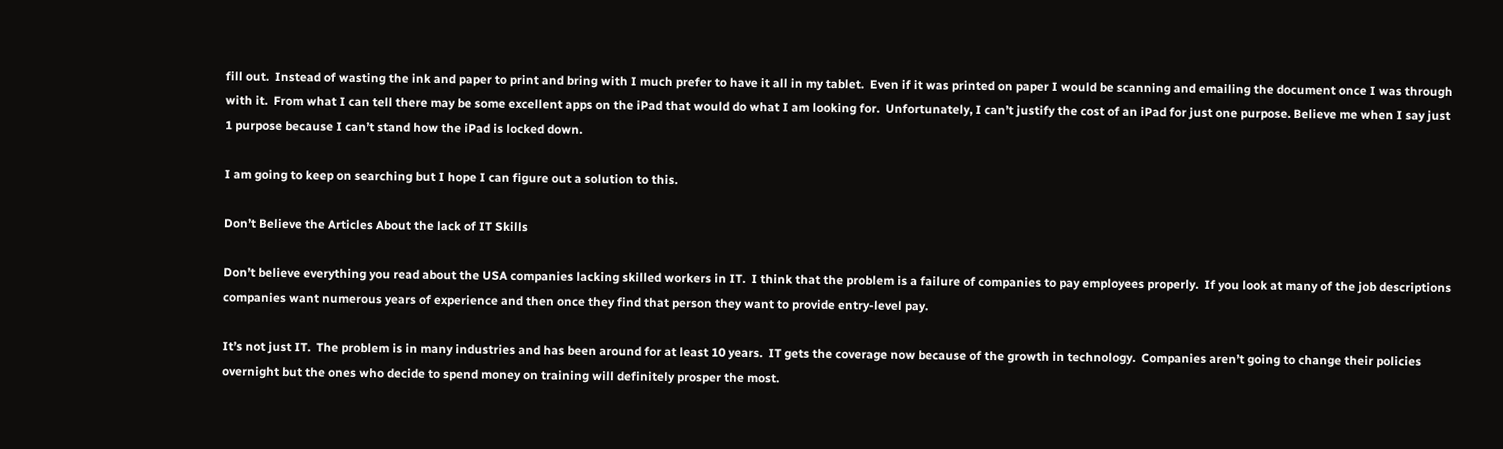fill out.  Instead of wasting the ink and paper to print and bring with I much prefer to have it all in my tablet.  Even if it was printed on paper I would be scanning and emailing the document once I was through with it.  From what I can tell there may be some excellent apps on the iPad that would do what I am looking for.  Unfortunately, I can’t justify the cost of an iPad for just one purpose. Believe me when I say just 1 purpose because I can’t stand how the iPad is locked down.

I am going to keep on searching but I hope I can figure out a solution to this.

Don’t Believe the Articles About the lack of IT Skills

Don’t believe everything you read about the USA companies lacking skilled workers in IT.  I think that the problem is a failure of companies to pay employees properly.  If you look at many of the job descriptions companies want numerous years of experience and then once they find that person they want to provide entry-level pay.

It’s not just IT.  The problem is in many industries and has been around for at least 10 years.  IT gets the coverage now because of the growth in technology.  Companies aren’t going to change their policies overnight but the ones who decide to spend money on training will definitely prosper the most.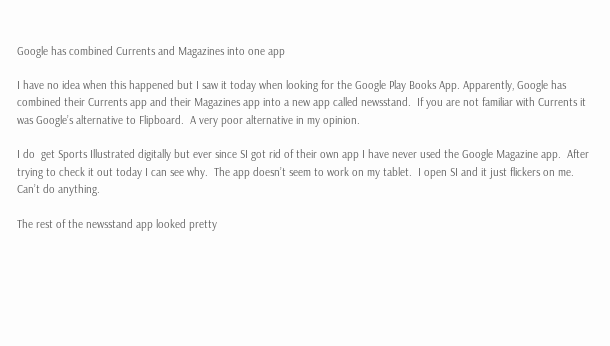Google has combined Currents and Magazines into one app

I have no idea when this happened but I saw it today when looking for the Google Play Books App. Apparently, Google has combined their Currents app and their Magazines app into a new app called newsstand.  If you are not familiar with Currents it was Google’s alternative to Flipboard.  A very poor alternative in my opinion.

I do  get Sports Illustrated digitally but ever since SI got rid of their own app I have never used the Google Magazine app.  After trying to check it out today I can see why.  The app doesn’t seem to work on my tablet.  I open SI and it just flickers on me.  Can’t do anything.

The rest of the newsstand app looked pretty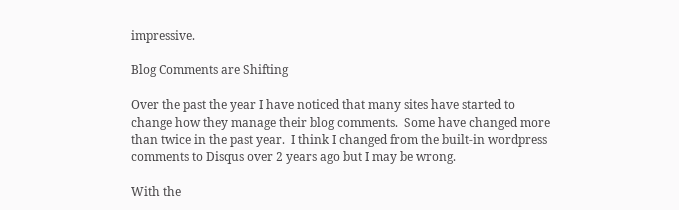impressive.

Blog Comments are Shifting

Over the past the year I have noticed that many sites have started to change how they manage their blog comments.  Some have changed more than twice in the past year.  I think I changed from the built-in wordpress comments to Disqus over 2 years ago but I may be wrong.

With the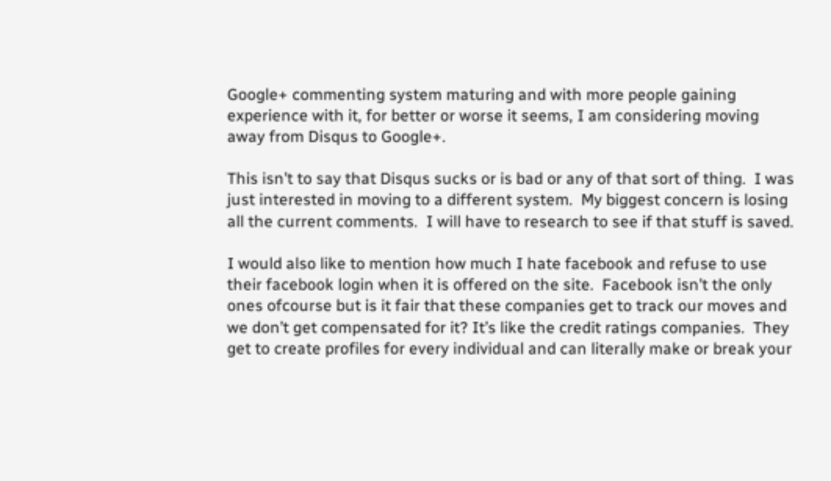Google+ commenting system maturing and with more people gaining experience with it, for better or worse it seems, I am considering moving away from Disqus to Google+.

This isn’t to say that Disqus sucks or is bad or any of that sort of thing.  I was just interested in moving to a different system.  My biggest concern is losing all the current comments.  I will have to research to see if that stuff is saved.

I would also like to mention how much I hate facebook and refuse to use their facebook login when it is offered on the site.  Facebook isn’t the only ones ofcourse but is it fair that these companies get to track our moves and we don’t get compensated for it? It’s like the credit ratings companies.  They get to create profiles for every individual and can literally make or break your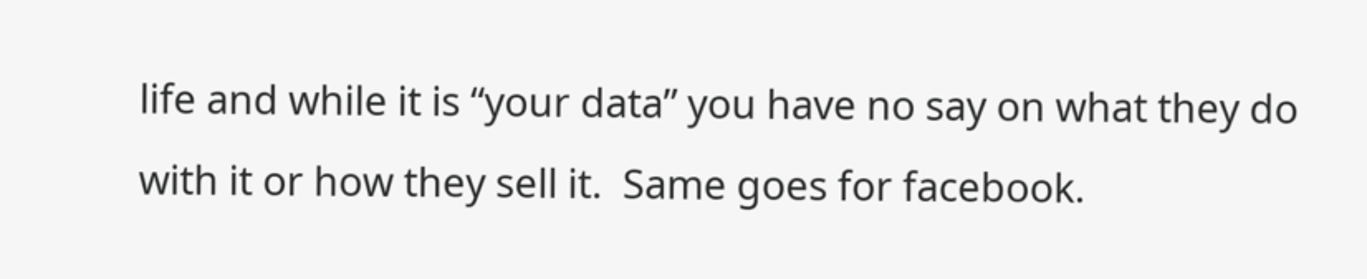life and while it is “your data” you have no say on what they do with it or how they sell it.  Same goes for facebook.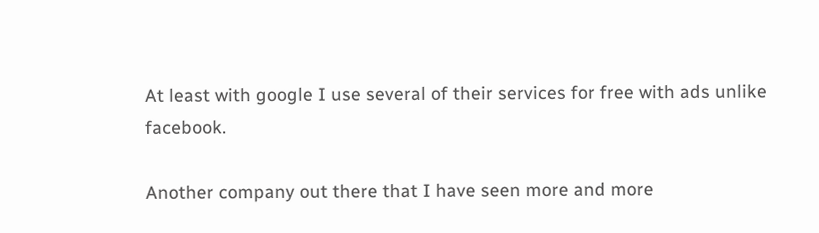At least with google I use several of their services for free with ads unlike facebook.

Another company out there that I have seen more and more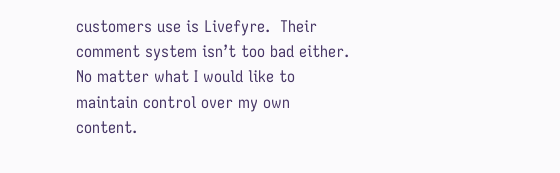customers use is Livefyre.  Their comment system isn’t too bad either.  No matter what I would like to maintain control over my own content.